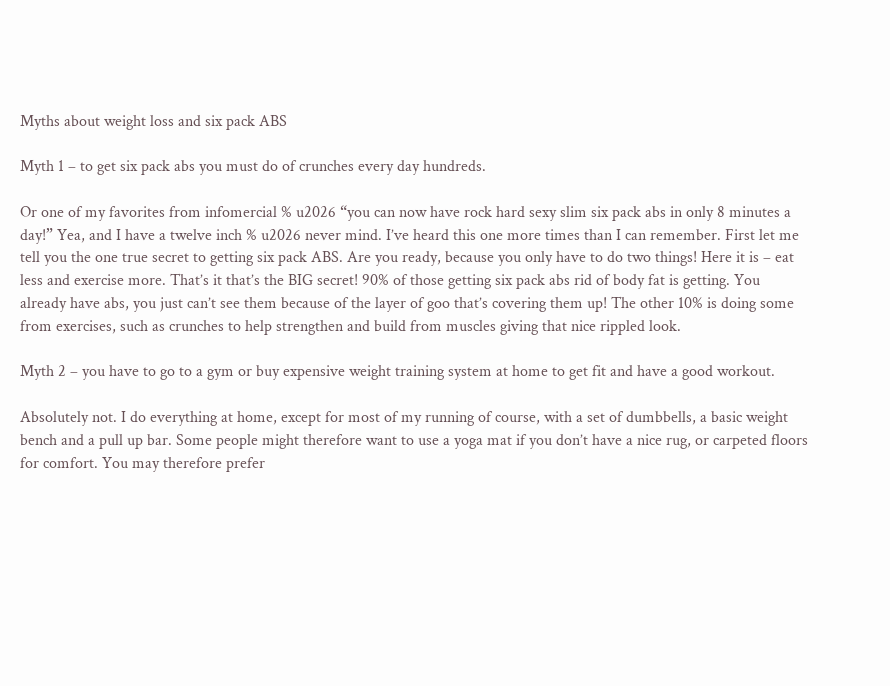Myths about weight loss and six pack ABS

Myth 1 – to get six pack abs you must do of crunches every day hundreds.

Or one of my favorites from infomercial % u2026 “you can now have rock hard sexy slim six pack abs in only 8 minutes a day!” Yea, and I have a twelve inch % u2026 never mind. I’ve heard this one more times than I can remember. First let me tell you the one true secret to getting six pack ABS. Are you ready, because you only have to do two things! Here it is – eat less and exercise more. That’s it that’s the BIG secret! 90% of those getting six pack abs rid of body fat is getting. You already have abs, you just can’t see them because of the layer of goo that’s covering them up! The other 10% is doing some from exercises, such as crunches to help strengthen and build from muscles giving that nice rippled look.

Myth 2 – you have to go to a gym or buy expensive weight training system at home to get fit and have a good workout.

Absolutely not. I do everything at home, except for most of my running of course, with a set of dumbbells, a basic weight bench and a pull up bar. Some people might therefore want to use a yoga mat if you don’t have a nice rug, or carpeted floors for comfort. You may therefore prefer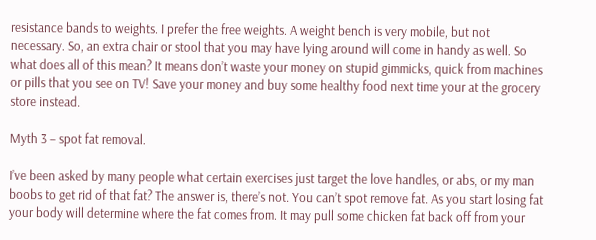resistance bands to weights. I prefer the free weights. A weight bench is very mobile, but not necessary. So, an extra chair or stool that you may have lying around will come in handy as well. So what does all of this mean? It means don’t waste your money on stupid gimmicks, quick from machines or pills that you see on TV! Save your money and buy some healthy food next time your at the grocery store instead.

Myth 3 – spot fat removal.

I’ve been asked by many people what certain exercises just target the love handles, or abs, or my man boobs to get rid of that fat? The answer is, there’s not. You can’t spot remove fat. As you start losing fat your body will determine where the fat comes from. It may pull some chicken fat back off from your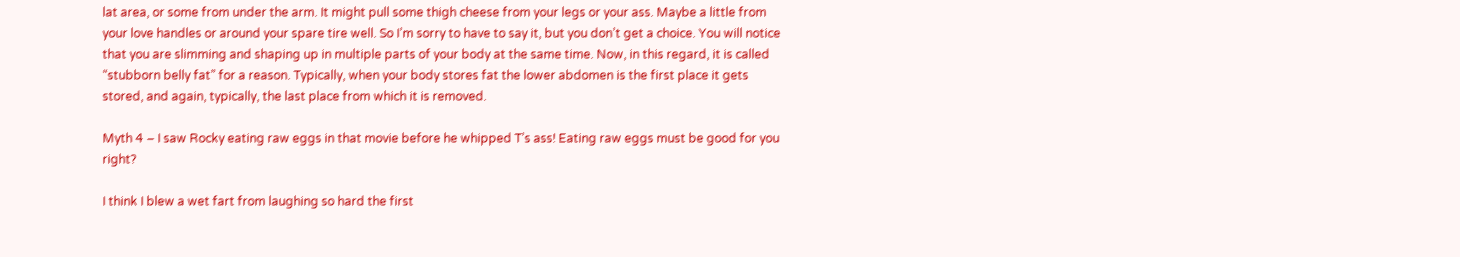lat area, or some from under the arm. It might pull some thigh cheese from your legs or your ass. Maybe a little from your love handles or around your spare tire well. So I’m sorry to have to say it, but you don’t get a choice. You will notice that you are slimming and shaping up in multiple parts of your body at the same time. Now, in this regard, it is called “stubborn belly fat” for a reason. Typically, when your body stores fat the lower abdomen is the first place it gets stored, and again, typically, the last place from which it is removed.

Myth 4 – I saw Rocky eating raw eggs in that movie before he whipped T’s ass! Eating raw eggs must be good for you right?

I think I blew a wet fart from laughing so hard the first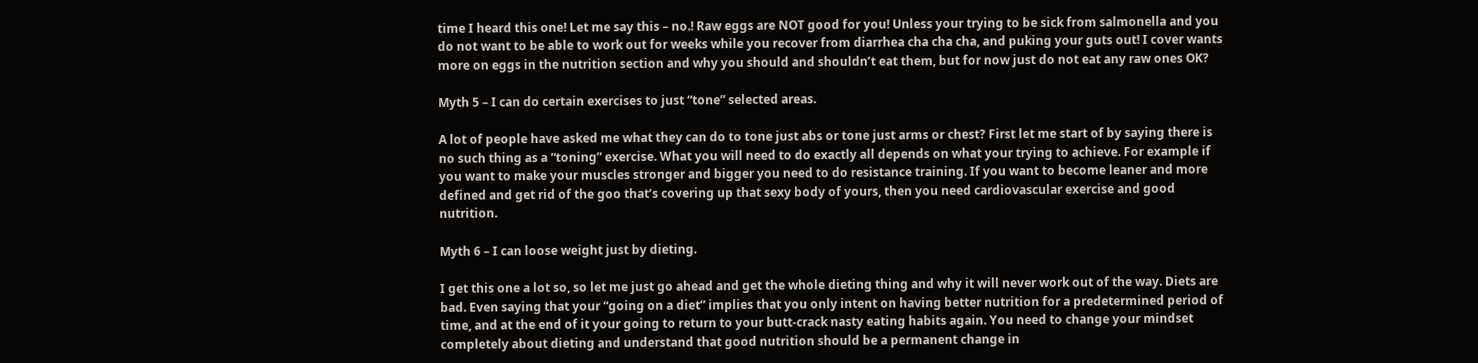time I heard this one! Let me say this – no.! Raw eggs are NOT good for you! Unless your trying to be sick from salmonella and you do not want to be able to work out for weeks while you recover from diarrhea cha cha cha, and puking your guts out! I cover wants more on eggs in the nutrition section and why you should and shouldn’t eat them, but for now just do not eat any raw ones OK?

Myth 5 – I can do certain exercises to just “tone” selected areas.

A lot of people have asked me what they can do to tone just abs or tone just arms or chest? First let me start of by saying there is no such thing as a “toning” exercise. What you will need to do exactly all depends on what your trying to achieve. For example if you want to make your muscles stronger and bigger you need to do resistance training. If you want to become leaner and more defined and get rid of the goo that’s covering up that sexy body of yours, then you need cardiovascular exercise and good nutrition.

Myth 6 – I can loose weight just by dieting.

I get this one a lot so, so let me just go ahead and get the whole dieting thing and why it will never work out of the way. Diets are bad. Even saying that your “going on a diet” implies that you only intent on having better nutrition for a predetermined period of time, and at the end of it your going to return to your butt-crack nasty eating habits again. You need to change your mindset completely about dieting and understand that good nutrition should be a permanent change in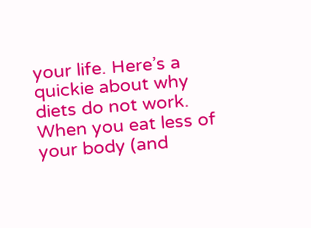your life. Here’s a quickie about why diets do not work. When you eat less of your body (and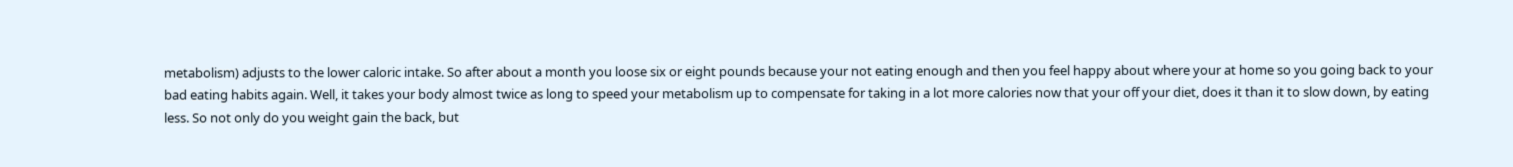metabolism) adjusts to the lower caloric intake. So after about a month you loose six or eight pounds because your not eating enough and then you feel happy about where your at home so you going back to your bad eating habits again. Well, it takes your body almost twice as long to speed your metabolism up to compensate for taking in a lot more calories now that your off your diet, does it than it to slow down, by eating less. So not only do you weight gain the back, but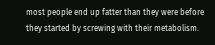most people end up fatter than they were before they started by screwing with their metabolism.